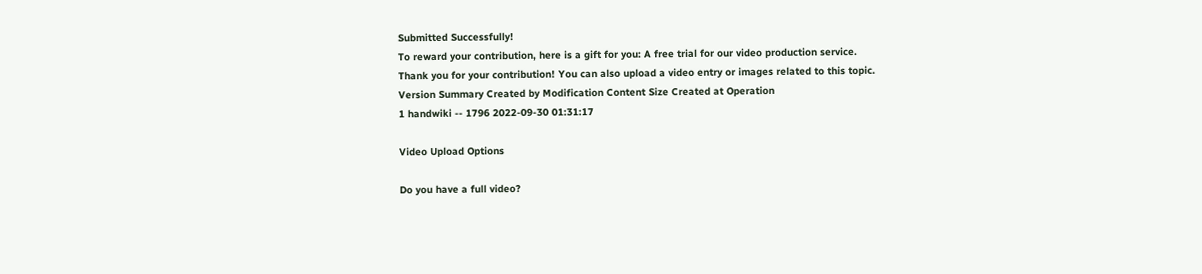Submitted Successfully!
To reward your contribution, here is a gift for you: A free trial for our video production service.
Thank you for your contribution! You can also upload a video entry or images related to this topic.
Version Summary Created by Modification Content Size Created at Operation
1 handwiki -- 1796 2022-09-30 01:31:17

Video Upload Options

Do you have a full video?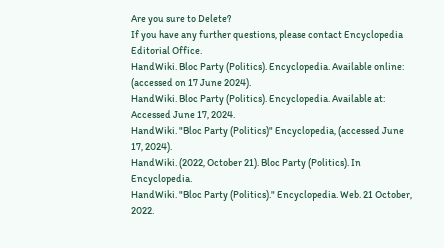Are you sure to Delete?
If you have any further questions, please contact Encyclopedia Editorial Office.
HandWiki. Bloc Party (Politics). Encyclopedia. Available online: (accessed on 17 June 2024).
HandWiki. Bloc Party (Politics). Encyclopedia. Available at: Accessed June 17, 2024.
HandWiki. "Bloc Party (Politics)" Encyclopedia, (accessed June 17, 2024).
HandWiki. (2022, October 21). Bloc Party (Politics). In Encyclopedia.
HandWiki. "Bloc Party (Politics)." Encyclopedia. Web. 21 October, 2022.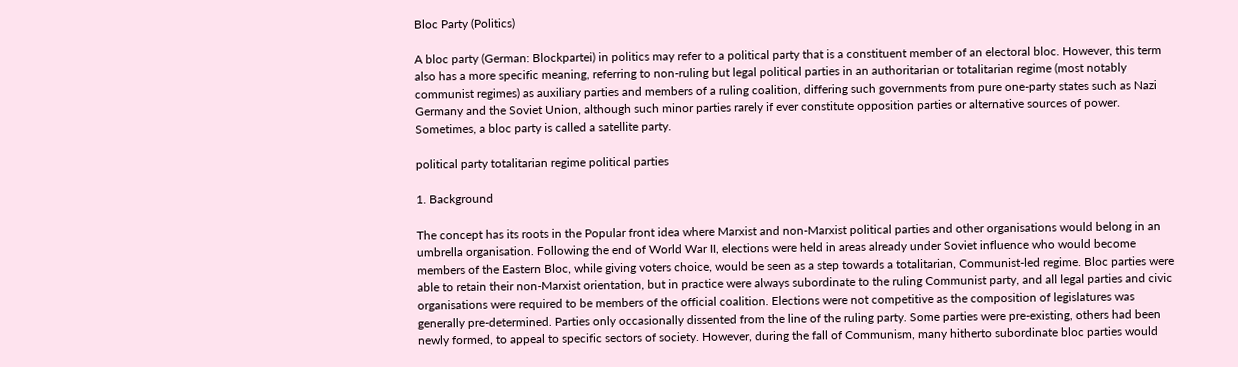Bloc Party (Politics)

A bloc party (German: Blockpartei) in politics may refer to a political party that is a constituent member of an electoral bloc. However, this term also has a more specific meaning, referring to non-ruling but legal political parties in an authoritarian or totalitarian regime (most notably communist regimes) as auxiliary parties and members of a ruling coalition, differing such governments from pure one-party states such as Nazi Germany and the Soviet Union, although such minor parties rarely if ever constitute opposition parties or alternative sources of power. Sometimes, a bloc party is called a satellite party.

political party totalitarian regime political parties

1. Background

The concept has its roots in the Popular front idea where Marxist and non-Marxist political parties and other organisations would belong in an umbrella organisation. Following the end of World War II, elections were held in areas already under Soviet influence who would become members of the Eastern Bloc, while giving voters choice, would be seen as a step towards a totalitarian, Communist-led regime. Bloc parties were able to retain their non-Marxist orientation, but in practice were always subordinate to the ruling Communist party, and all legal parties and civic organisations were required to be members of the official coalition. Elections were not competitive as the composition of legislatures was generally pre-determined. Parties only occasionally dissented from the line of the ruling party. Some parties were pre-existing, others had been newly formed, to appeal to specific sectors of society. However, during the fall of Communism, many hitherto subordinate bloc parties would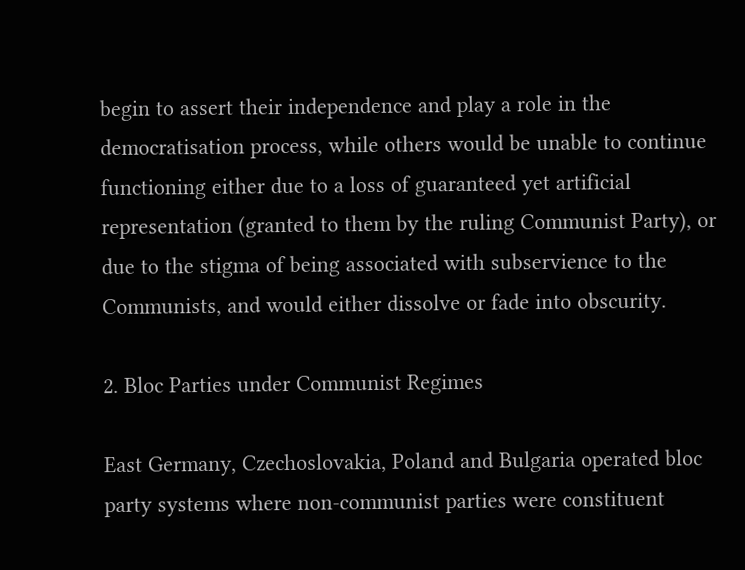begin to assert their independence and play a role in the democratisation process, while others would be unable to continue functioning either due to a loss of guaranteed yet artificial representation (granted to them by the ruling Communist Party), or due to the stigma of being associated with subservience to the Communists, and would either dissolve or fade into obscurity.

2. Bloc Parties under Communist Regimes

East Germany, Czechoslovakia, Poland and Bulgaria operated bloc party systems where non-communist parties were constituent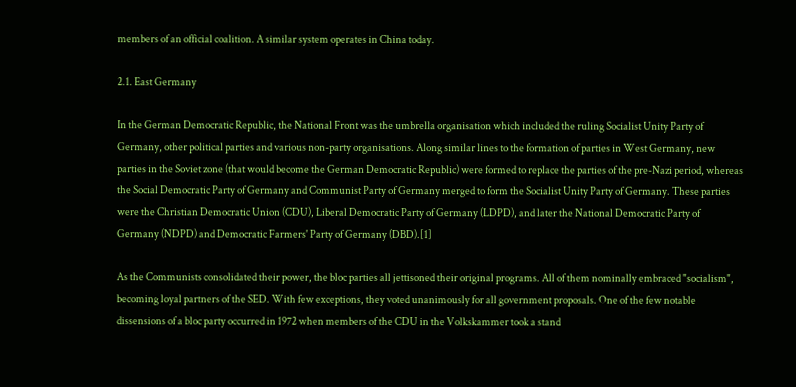members of an official coalition. A similar system operates in China today.

2.1. East Germany

In the German Democratic Republic, the National Front was the umbrella organisation which included the ruling Socialist Unity Party of Germany, other political parties and various non-party organisations. Along similar lines to the formation of parties in West Germany, new parties in the Soviet zone (that would become the German Democratic Republic) were formed to replace the parties of the pre-Nazi period, whereas the Social Democratic Party of Germany and Communist Party of Germany merged to form the Socialist Unity Party of Germany. These parties were the Christian Democratic Union (CDU), Liberal Democratic Party of Germany (LDPD), and later the National Democratic Party of Germany (NDPD) and Democratic Farmers' Party of Germany (DBD).[1]

As the Communists consolidated their power, the bloc parties all jettisoned their original programs. All of them nominally embraced "socialism", becoming loyal partners of the SED. With few exceptions, they voted unanimously for all government proposals. One of the few notable dissensions of a bloc party occurred in 1972 when members of the CDU in the Volkskammer took a stand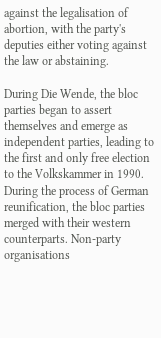against the legalisation of abortion, with the party's deputies either voting against the law or abstaining.

During Die Wende, the bloc parties began to assert themselves and emerge as independent parties, leading to the first and only free election to the Volkskammer in 1990. During the process of German reunification, the bloc parties merged with their western counterparts. Non-party organisations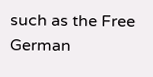such as the Free German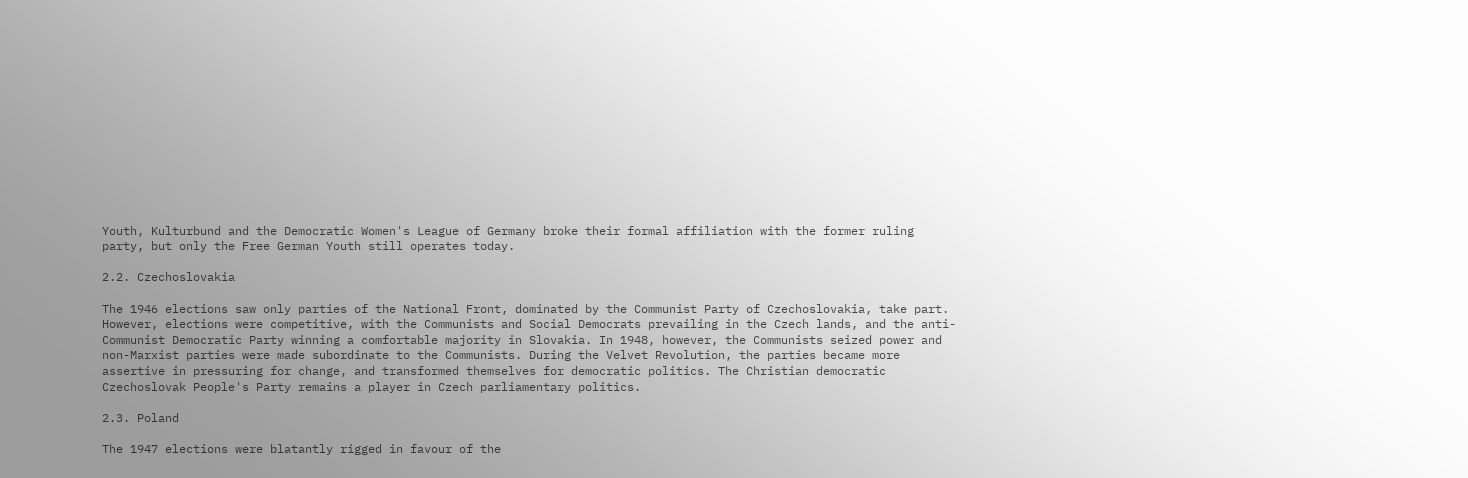Youth, Kulturbund and the Democratic Women's League of Germany broke their formal affiliation with the former ruling party, but only the Free German Youth still operates today.

2.2. Czechoslovakia

The 1946 elections saw only parties of the National Front, dominated by the Communist Party of Czechoslovakia, take part. However, elections were competitive, with the Communists and Social Democrats prevailing in the Czech lands, and the anti-Communist Democratic Party winning a comfortable majority in Slovakia. In 1948, however, the Communists seized power and non-Marxist parties were made subordinate to the Communists. During the Velvet Revolution, the parties became more assertive in pressuring for change, and transformed themselves for democratic politics. The Christian democratic Czechoslovak People's Party remains a player in Czech parliamentary politics.

2.3. Poland

The 1947 elections were blatantly rigged in favour of the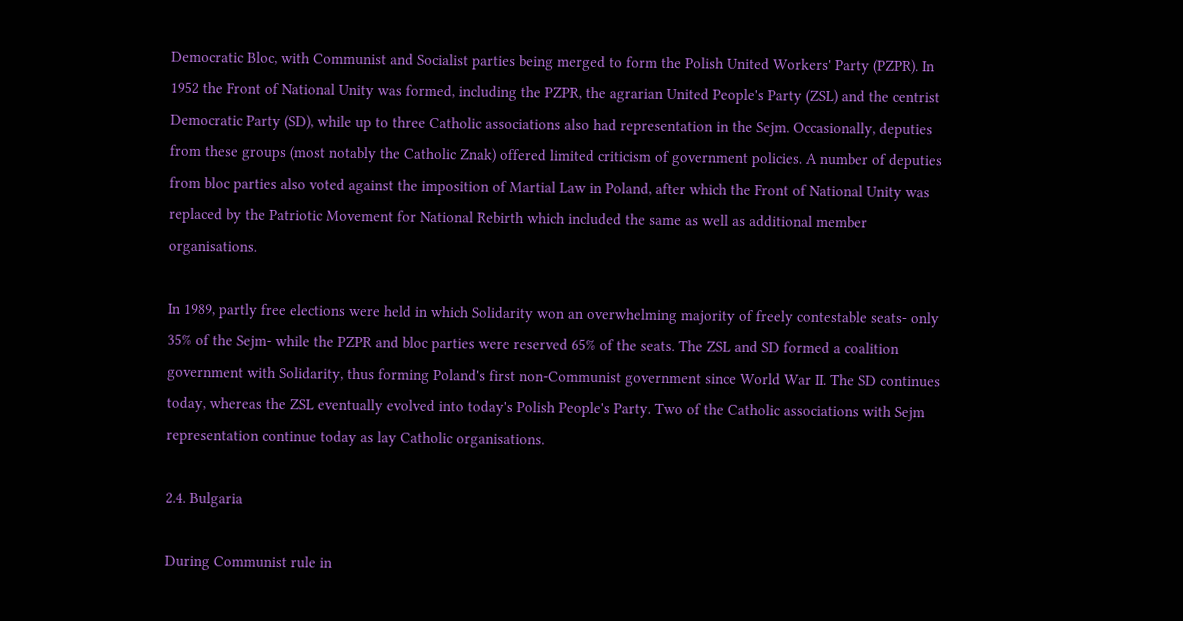Democratic Bloc, with Communist and Socialist parties being merged to form the Polish United Workers' Party (PZPR). In 1952 the Front of National Unity was formed, including the PZPR, the agrarian United People's Party (ZSL) and the centrist Democratic Party (SD), while up to three Catholic associations also had representation in the Sejm. Occasionally, deputies from these groups (most notably the Catholic Znak) offered limited criticism of government policies. A number of deputies from bloc parties also voted against the imposition of Martial Law in Poland, after which the Front of National Unity was replaced by the Patriotic Movement for National Rebirth which included the same as well as additional member organisations.

In 1989, partly free elections were held in which Solidarity won an overwhelming majority of freely contestable seats- only 35% of the Sejm- while the PZPR and bloc parties were reserved 65% of the seats. The ZSL and SD formed a coalition government with Solidarity, thus forming Poland's first non-Communist government since World War II. The SD continues today, whereas the ZSL eventually evolved into today's Polish People's Party. Two of the Catholic associations with Sejm representation continue today as lay Catholic organisations.

2.4. Bulgaria

During Communist rule in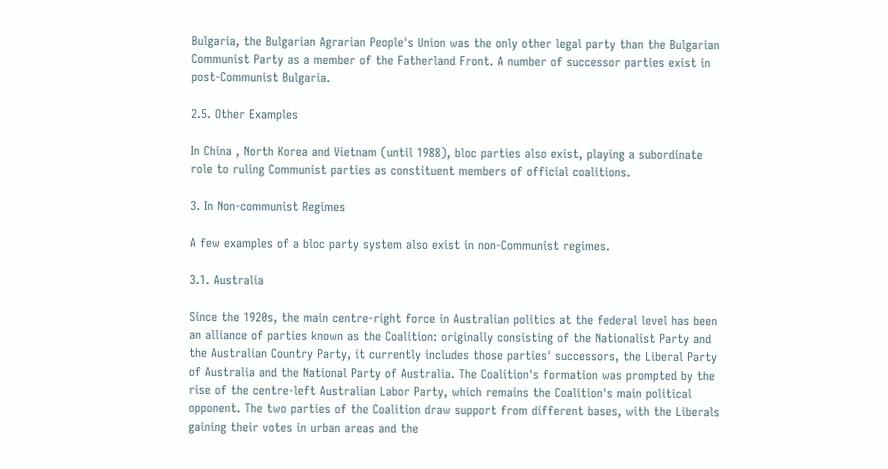Bulgaria, the Bulgarian Agrarian People's Union was the only other legal party than the Bulgarian Communist Party as a member of the Fatherland Front. A number of successor parties exist in post-Communist Bulgaria.

2.5. Other Examples

In China , North Korea and Vietnam (until 1988), bloc parties also exist, playing a subordinate role to ruling Communist parties as constituent members of official coalitions.

3. In Non-communist Regimes

A few examples of a bloc party system also exist in non-Communist regimes.

3.1. Australia

Since the 1920s, the main centre-right force in Australian politics at the federal level has been an alliance of parties known as the Coalition: originally consisting of the Nationalist Party and the Australian Country Party, it currently includes those parties' successors, the Liberal Party of Australia and the National Party of Australia. The Coalition's formation was prompted by the rise of the centre-left Australian Labor Party, which remains the Coalition's main political opponent. The two parties of the Coalition draw support from different bases, with the Liberals gaining their votes in urban areas and the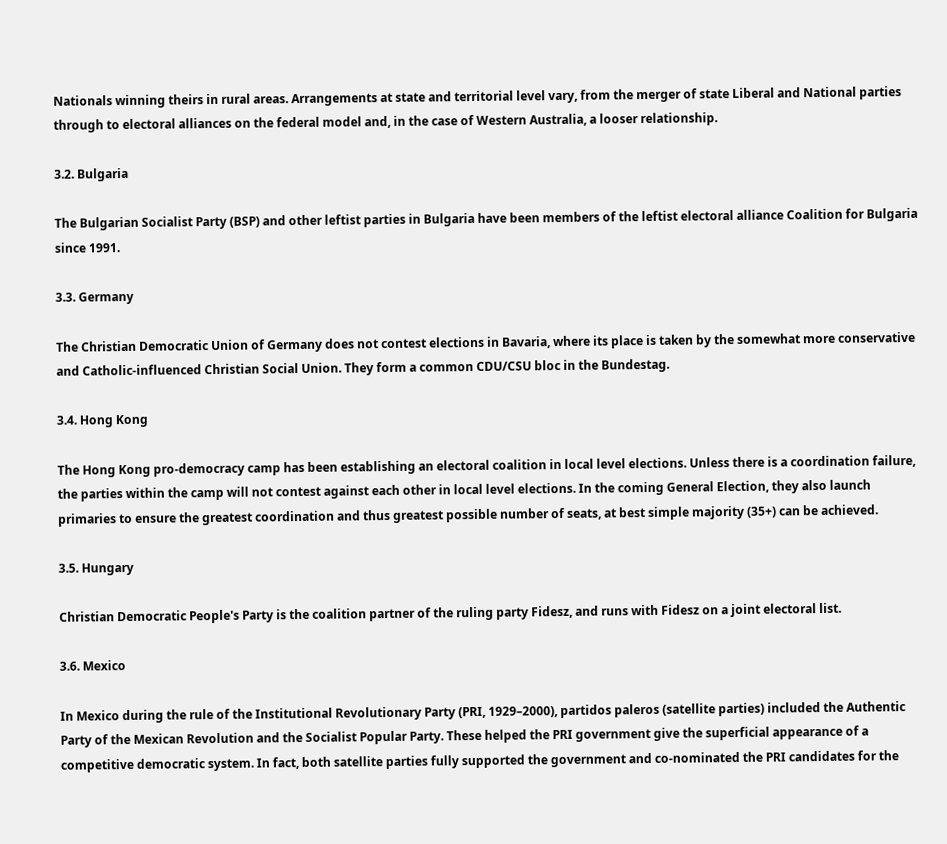Nationals winning theirs in rural areas. Arrangements at state and territorial level vary, from the merger of state Liberal and National parties through to electoral alliances on the federal model and, in the case of Western Australia, a looser relationship.

3.2. Bulgaria

The Bulgarian Socialist Party (BSP) and other leftist parties in Bulgaria have been members of the leftist electoral alliance Coalition for Bulgaria since 1991.

3.3. Germany

The Christian Democratic Union of Germany does not contest elections in Bavaria, where its place is taken by the somewhat more conservative and Catholic-influenced Christian Social Union. They form a common CDU/CSU bloc in the Bundestag.

3.4. Hong Kong

The Hong Kong pro-democracy camp has been establishing an electoral coalition in local level elections. Unless there is a coordination failure, the parties within the camp will not contest against each other in local level elections. In the coming General Election, they also launch primaries to ensure the greatest coordination and thus greatest possible number of seats, at best simple majority (35+) can be achieved.

3.5. Hungary

Christian Democratic People's Party is the coalition partner of the ruling party Fidesz, and runs with Fidesz on a joint electoral list.

3.6. Mexico

In Mexico during the rule of the Institutional Revolutionary Party (PRI, 1929–2000), partidos paleros (satellite parties) included the Authentic Party of the Mexican Revolution and the Socialist Popular Party. These helped the PRI government give the superficial appearance of a competitive democratic system. In fact, both satellite parties fully supported the government and co-nominated the PRI candidates for the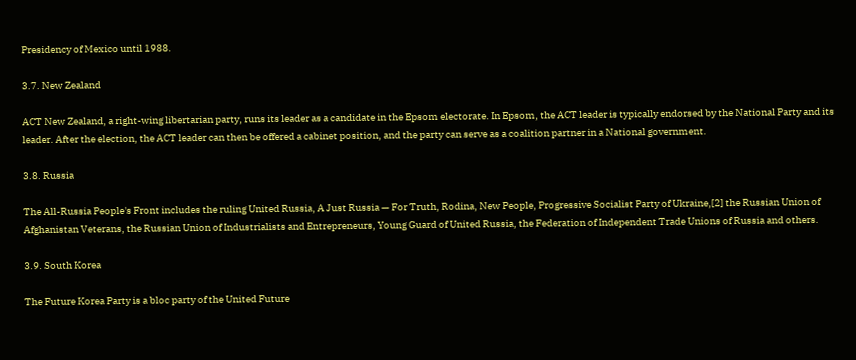Presidency of Mexico until 1988.

3.7. New Zealand

ACT New Zealand, a right-wing libertarian party, runs its leader as a candidate in the Epsom electorate. In Epsom, the ACT leader is typically endorsed by the National Party and its leader. After the election, the ACT leader can then be offered a cabinet position, and the party can serve as a coalition partner in a National government.

3.8. Russia

The All-Russia People's Front includes the ruling United Russia, A Just Russia — For Truth, Rodina, New People, Progressive Socialist Party of Ukraine,[2] the Russian Union of Afghanistan Veterans, the Russian Union of Industrialists and Entrepreneurs, Young Guard of United Russia, the Federation of Independent Trade Unions of Russia and others.

3.9. South Korea

The Future Korea Party is a bloc party of the United Future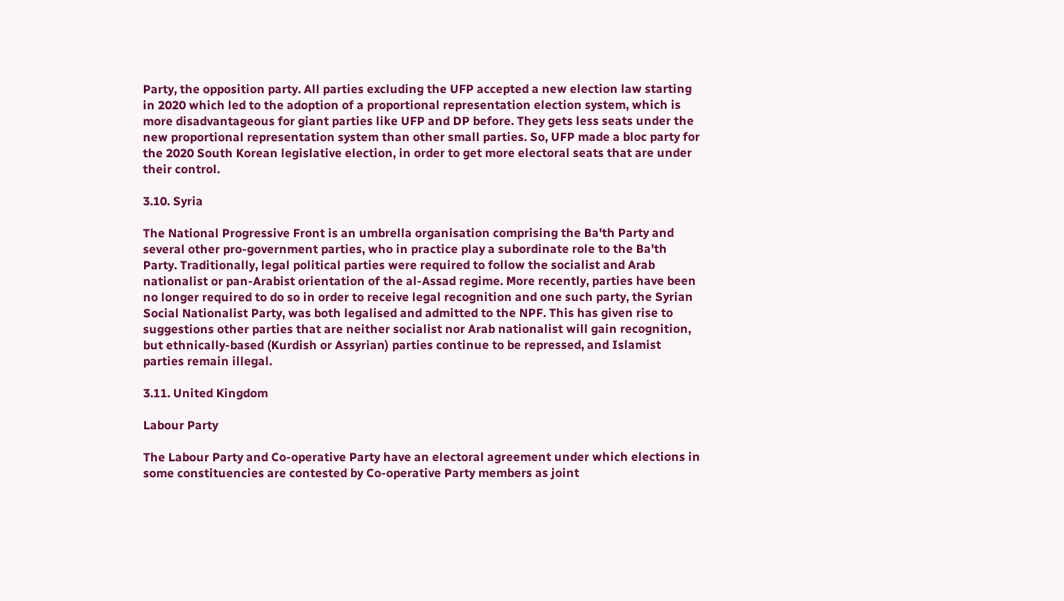Party, the opposition party. All parties excluding the UFP accepted a new election law starting in 2020 which led to the adoption of a proportional representation election system, which is more disadvantageous for giant parties like UFP and DP before. They gets less seats under the new proportional representation system than other small parties. So, UFP made a bloc party for the 2020 South Korean legislative election, in order to get more electoral seats that are under their control.

3.10. Syria

The National Progressive Front is an umbrella organisation comprising the Ba'th Party and several other pro-government parties, who in practice play a subordinate role to the Ba'th Party. Traditionally, legal political parties were required to follow the socialist and Arab nationalist or pan-Arabist orientation of the al-Assad regime. More recently, parties have been no longer required to do so in order to receive legal recognition and one such party, the Syrian Social Nationalist Party, was both legalised and admitted to the NPF. This has given rise to suggestions other parties that are neither socialist nor Arab nationalist will gain recognition, but ethnically-based (Kurdish or Assyrian) parties continue to be repressed, and Islamist parties remain illegal.

3.11. United Kingdom

Labour Party

The Labour Party and Co-operative Party have an electoral agreement under which elections in some constituencies are contested by Co-operative Party members as joint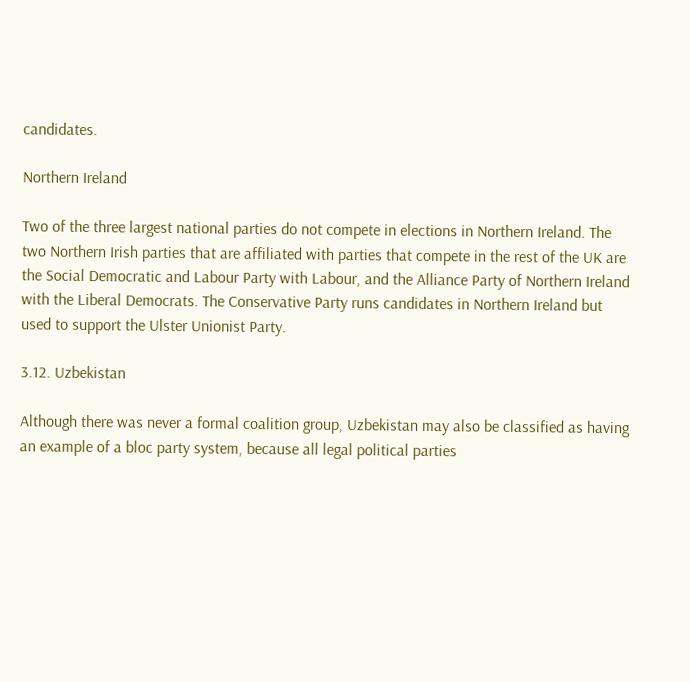candidates.

Northern Ireland

Two of the three largest national parties do not compete in elections in Northern Ireland. The two Northern Irish parties that are affiliated with parties that compete in the rest of the UK are the Social Democratic and Labour Party with Labour, and the Alliance Party of Northern Ireland with the Liberal Democrats. The Conservative Party runs candidates in Northern Ireland but used to support the Ulster Unionist Party.

3.12. Uzbekistan

Although there was never a formal coalition group, Uzbekistan may also be classified as having an example of a bloc party system, because all legal political parties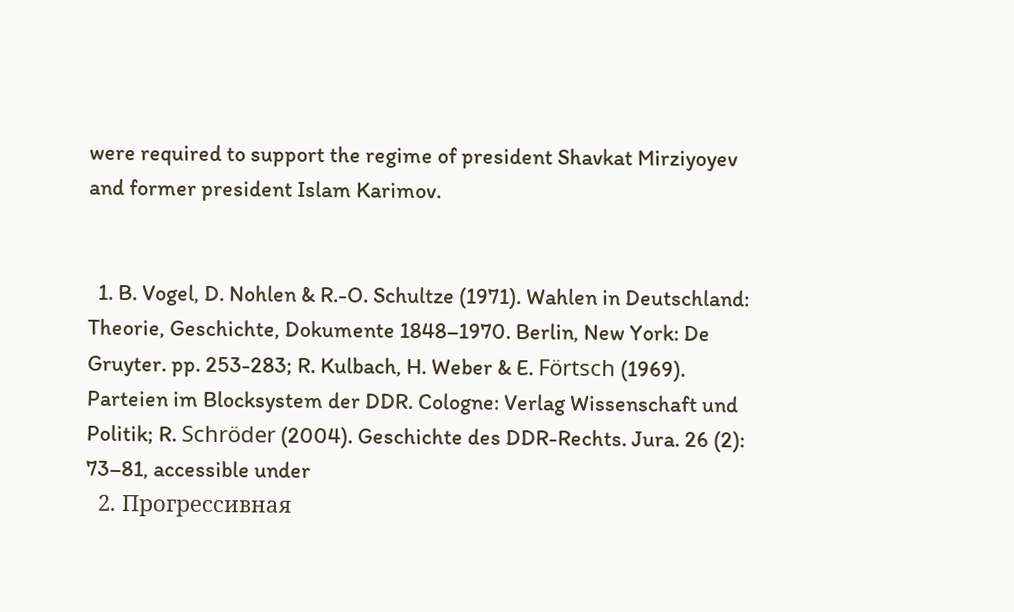were required to support the regime of president Shavkat Mirziyoyev and former president Islam Karimov.


  1. B. Vogel, D. Nohlen & R.-O. Schultze (1971). Wahlen in Deutschland: Theorie, Geschichte, Dokumente 1848–1970. Berlin, New York: De Gruyter. pp. 253-283; R. Kulbach, H. Weber & E. Förtsch (1969). Parteien im Blocksystem der DDR. Cologne: Verlag Wissenschaft und Politik; R. Schröder (2004). Geschichte des DDR-Rechts. Jura. 26 (2): 73–81, accessible under
  2. Прогрессивная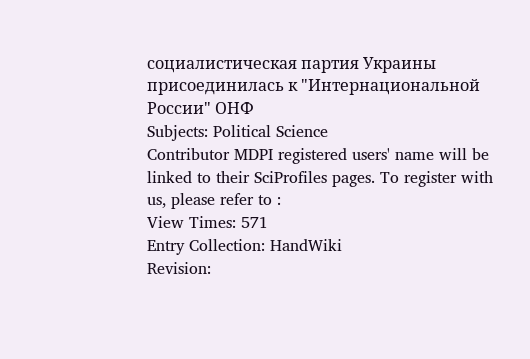социалистическая партия Украины присоединилась к "Интернациональной России" ОНФ
Subjects: Political Science
Contributor MDPI registered users' name will be linked to their SciProfiles pages. To register with us, please refer to :
View Times: 571
Entry Collection: HandWiki
Revision: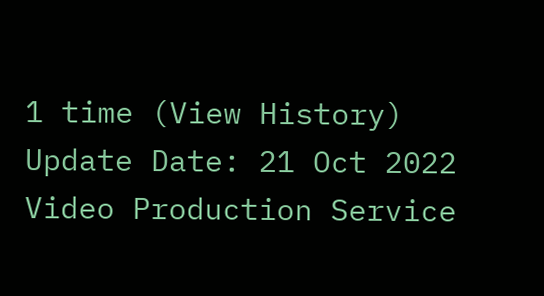1 time (View History)
Update Date: 21 Oct 2022
Video Production Service